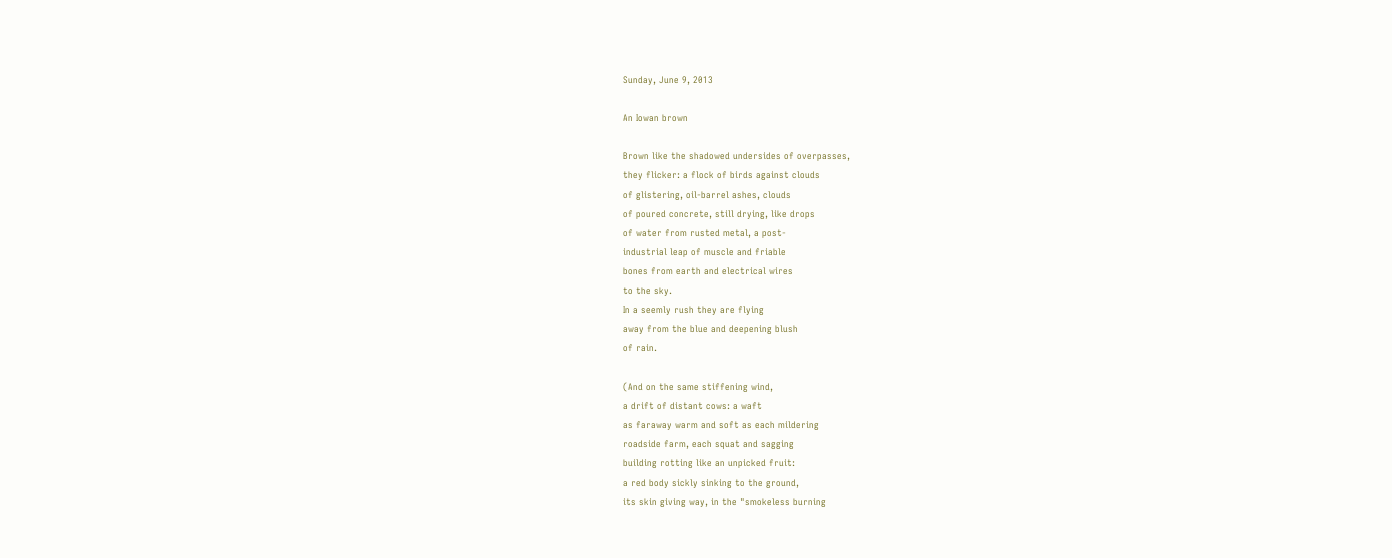Sunday, June 9, 2013

An Iowan brown

Brown like the shadowed undersides of overpasses,
they flicker: a flock of birds against clouds
of glistering, oil-barrel ashes, clouds
of poured concrete, still drying, like drops
of water from rusted metal, a post-
industrial leap of muscle and friable
bones from earth and electrical wires
to the sky.
In a seemly rush they are flying
away from the blue and deepening blush
of rain.

(And on the same stiffening wind,
a drift of distant cows: a waft
as faraway warm and soft as each mildering
roadside farm, each squat and sagging
building rotting like an unpicked fruit:
a red body sickly sinking to the ground,
its skin giving way, in the "smokeless burning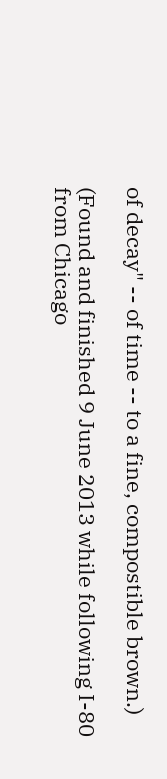of decay" -- of time -- to a fine, compostible brown.)

(Found and finished 9 June 2013 while following I-80 from Chicago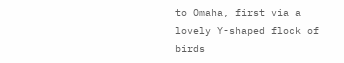to Omaha, first via a lovely Y-shaped flock of birds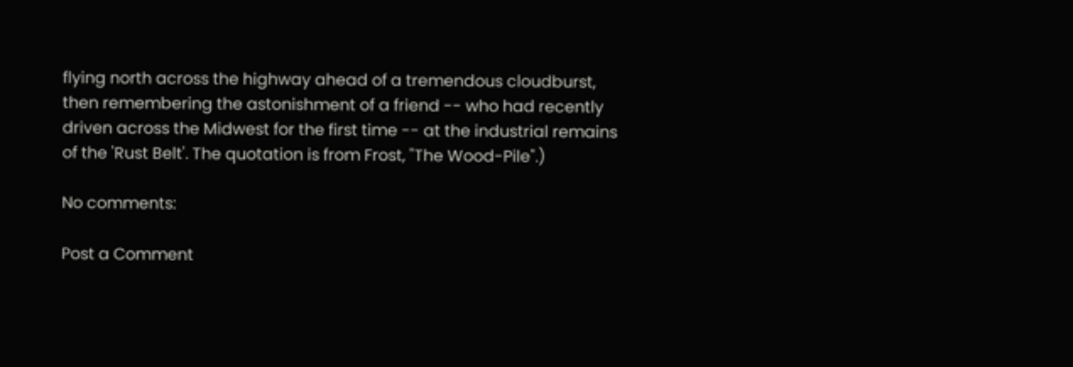flying north across the highway ahead of a tremendous cloudburst, then remembering the astonishment of a friend -- who had recently driven across the Midwest for the first time -- at the industrial remains of the 'Rust Belt'. The quotation is from Frost, "The Wood-Pile".)

No comments:

Post a Comment